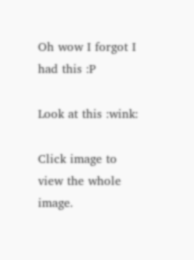Oh wow I forgot I had this :P

Look at this :wink:

Click image to view the whole image.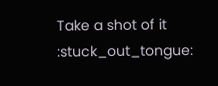Take a shot of it :stuck_out_tongue: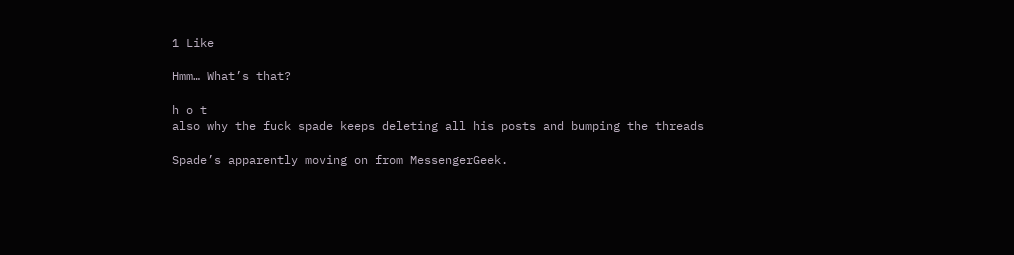1 Like

Hmm… What’s that?

h o t
also why the fuck spade keeps deleting all his posts and bumping the threads

Spade’s apparently moving on from MessengerGeek.